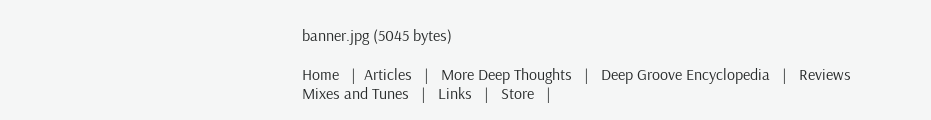banner.jpg (5045 bytes)

Home   |  Articles   |   More Deep Thoughts   |   Deep Groove Encyclopedia   |   Reviews
Mixes and Tunes   |   Links   |   Store   |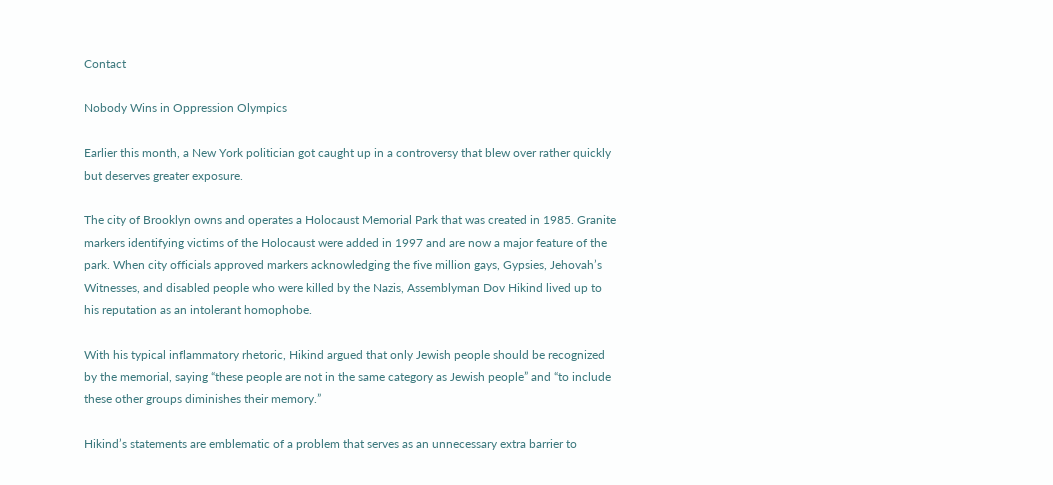Contact

Nobody Wins in Oppression Olympics

Earlier this month, a New York politician got caught up in a controversy that blew over rather quickly but deserves greater exposure.

The city of Brooklyn owns and operates a Holocaust Memorial Park that was created in 1985. Granite markers identifying victims of the Holocaust were added in 1997 and are now a major feature of the park. When city officials approved markers acknowledging the five million gays, Gypsies, Jehovah’s Witnesses, and disabled people who were killed by the Nazis, Assemblyman Dov Hikind lived up to his reputation as an intolerant homophobe.

With his typical inflammatory rhetoric, Hikind argued that only Jewish people should be recognized by the memorial, saying “these people are not in the same category as Jewish people” and “to include these other groups diminishes their memory.”

Hikind’s statements are emblematic of a problem that serves as an unnecessary extra barrier to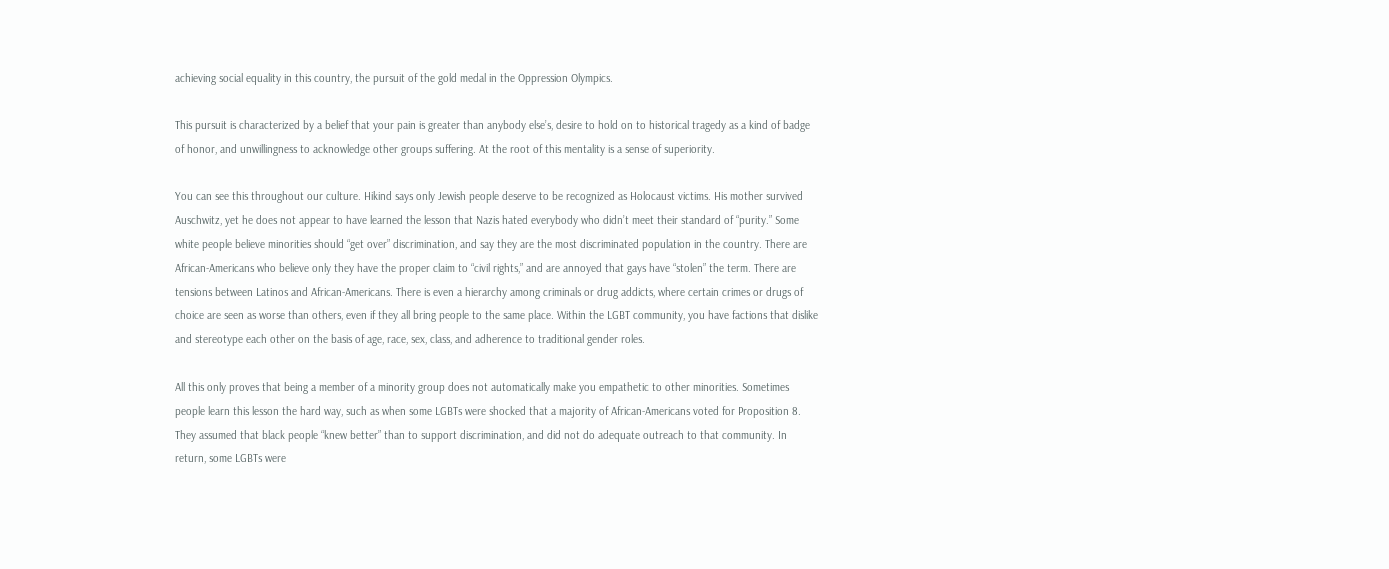achieving social equality in this country, the pursuit of the gold medal in the Oppression Olympics.

This pursuit is characterized by a belief that your pain is greater than anybody else’s, desire to hold on to historical tragedy as a kind of badge of honor, and unwillingness to acknowledge other groups suffering. At the root of this mentality is a sense of superiority.

You can see this throughout our culture. Hikind says only Jewish people deserve to be recognized as Holocaust victims. His mother survived Auschwitz, yet he does not appear to have learned the lesson that Nazis hated everybody who didn’t meet their standard of “purity.” Some white people believe minorities should “get over” discrimination, and say they are the most discriminated population in the country. There are African-Americans who believe only they have the proper claim to “civil rights,” and are annoyed that gays have “stolen” the term. There are tensions between Latinos and African-Americans. There is even a hierarchy among criminals or drug addicts, where certain crimes or drugs of choice are seen as worse than others, even if they all bring people to the same place. Within the LGBT community, you have factions that dislike and stereotype each other on the basis of age, race, sex, class, and adherence to traditional gender roles.

All this only proves that being a member of a minority group does not automatically make you empathetic to other minorities. Sometimes people learn this lesson the hard way, such as when some LGBTs were shocked that a majority of African-Americans voted for Proposition 8. They assumed that black people “knew better” than to support discrimination, and did not do adequate outreach to that community. In return, some LGBTs were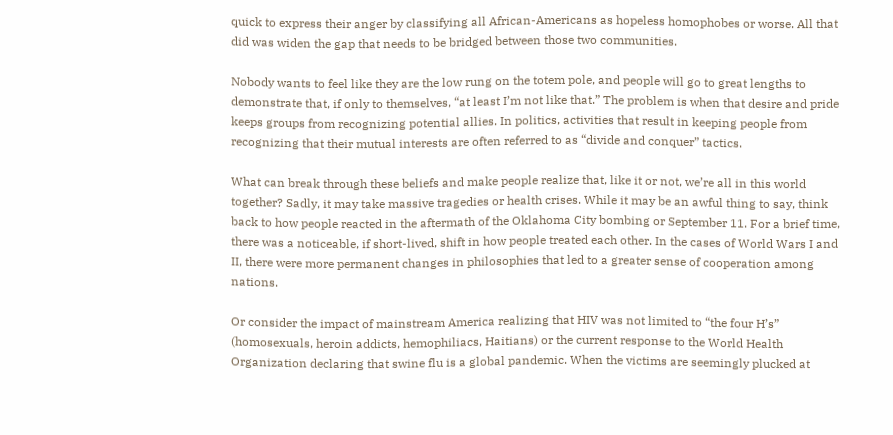quick to express their anger by classifying all African-Americans as hopeless homophobes or worse. All that did was widen the gap that needs to be bridged between those two communities.

Nobody wants to feel like they are the low rung on the totem pole, and people will go to great lengths to demonstrate that, if only to themselves, “at least I’m not like that.” The problem is when that desire and pride keeps groups from recognizing potential allies. In politics, activities that result in keeping people from recognizing that their mutual interests are often referred to as “divide and conquer” tactics.

What can break through these beliefs and make people realize that, like it or not, we’re all in this world together? Sadly, it may take massive tragedies or health crises. While it may be an awful thing to say, think back to how people reacted in the aftermath of the Oklahoma City bombing or September 11. For a brief time, there was a noticeable, if short-lived, shift in how people treated each other. In the cases of World Wars I and II, there were more permanent changes in philosophies that led to a greater sense of cooperation among nations.

Or consider the impact of mainstream America realizing that HIV was not limited to “the four H’s” (homosexuals, heroin addicts, hemophiliacs, Haitians) or the current response to the World Health Organization declaring that swine flu is a global pandemic. When the victims are seemingly plucked at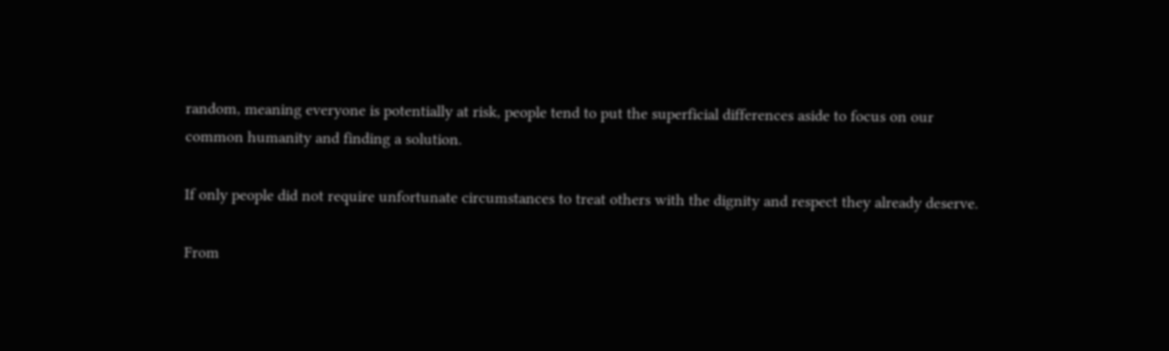random, meaning everyone is potentially at risk, people tend to put the superficial differences aside to focus on our common humanity and finding a solution.

If only people did not require unfortunate circumstances to treat others with the dignity and respect they already deserve.

From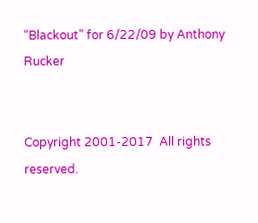“Blackout” for 6/22/09 by Anthony Rucker


Copyright 2001-2017  All rights reserved.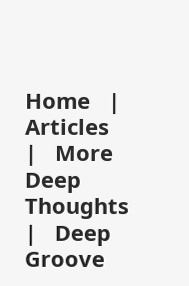Home   |  Articles   |   More Deep Thoughts   |   Deep Groove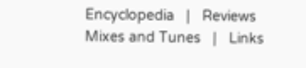Encyclopedia   |   Reviews
Mixes and Tunes   |   Links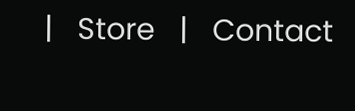|   Store   |   Contact